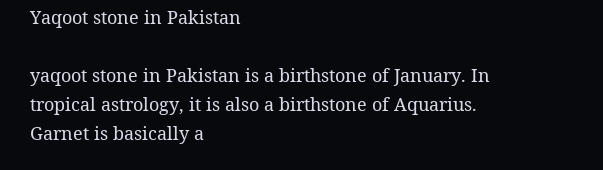Yaqoot stone in Pakistan

yaqoot stone in Pakistan is a birthstone of January. In tropical astrology, it is also a birthstone of Aquarius. Garnet is basically a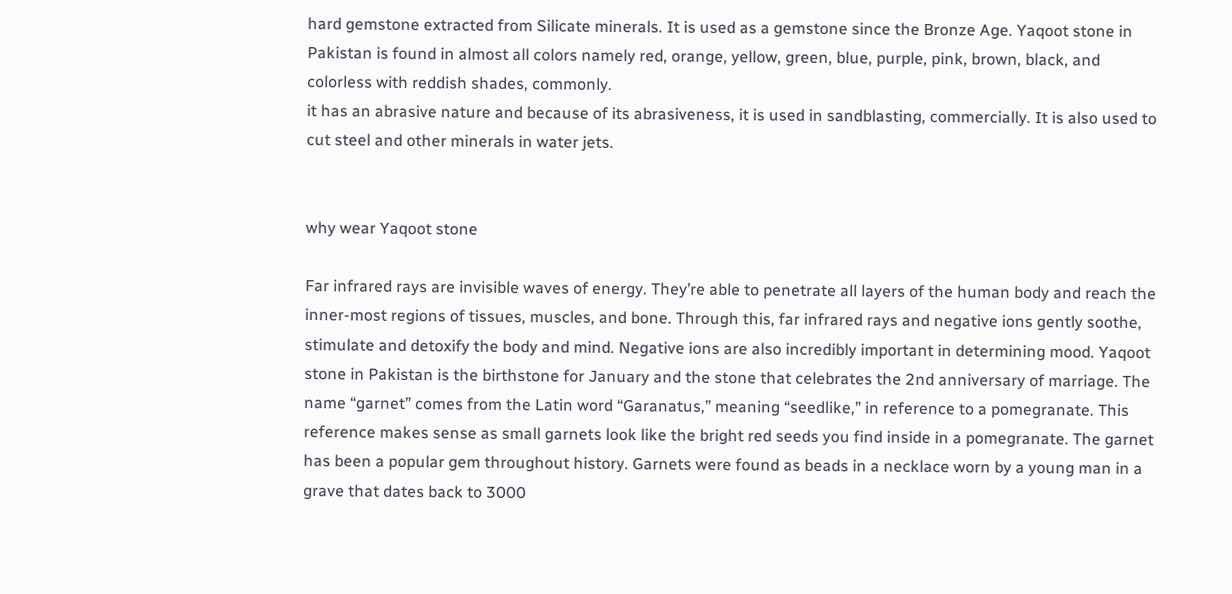hard gemstone extracted from Silicate minerals. It is used as a gemstone since the Bronze Age. Yaqoot stone in Pakistan is found in almost all colors namely red, orange, yellow, green, blue, purple, pink, brown, black, and colorless with reddish shades, commonly.
it has an abrasive nature and because of its abrasiveness, it is used in sandblasting, commercially. It is also used to cut steel and other minerals in water jets.


why wear Yaqoot stone

Far infrared rays are invisible waves of energy. They’re able to penetrate all layers of the human body and reach the inner-most regions of tissues, muscles, and bone. Through this, far infrared rays and negative ions gently soothe, stimulate and detoxify the body and mind. Negative ions are also incredibly important in determining mood. Yaqoot stone in Pakistan is the birthstone for January and the stone that celebrates the 2nd anniversary of marriage. The name “garnet” comes from the Latin word “Garanatus,” meaning “seedlike,” in reference to a pomegranate. This reference makes sense as small garnets look like the bright red seeds you find inside in a pomegranate. The garnet has been a popular gem throughout history. Garnets were found as beads in a necklace worn by a young man in a grave that dates back to 3000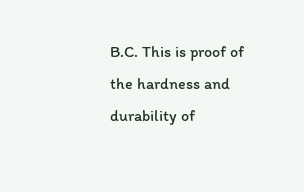B.C. This is proof of the hardness and durability of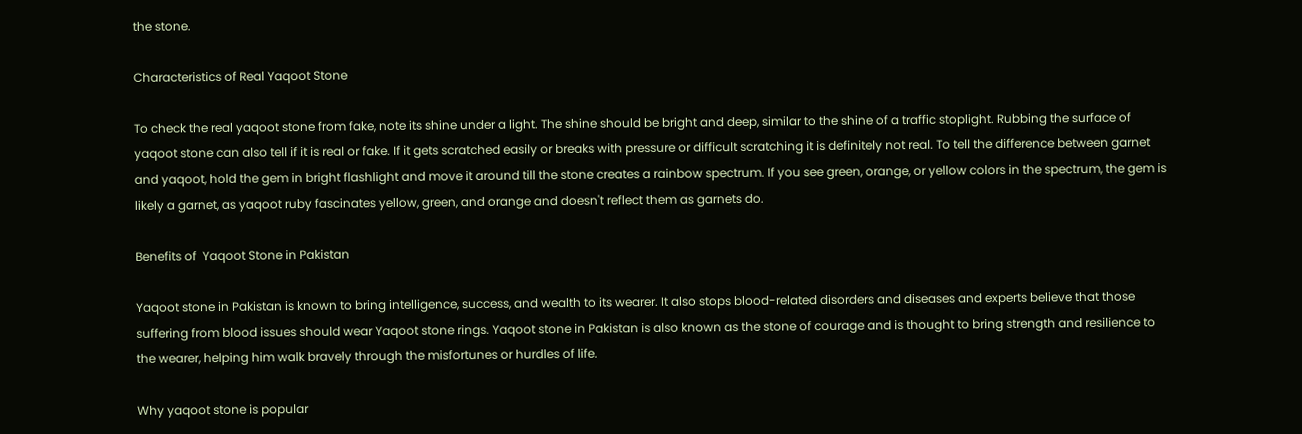the stone.

Characteristics of Real Yaqoot Stone

To check the real yaqoot stone from fake, note its shine under a light. The shine should be bright and deep, similar to the shine of a traffic stoplight. Rubbing the surface of yaqoot stone can also tell if it is real or fake. If it gets scratched easily or breaks with pressure or difficult scratching it is definitely not real. To tell the difference between garnet and yaqoot, hold the gem in bright flashlight and move it around till the stone creates a rainbow spectrum. If you see green, orange, or yellow colors in the spectrum, the gem is likely a garnet, as yaqoot ruby fascinates yellow, green, and orange and doesn't reflect them as garnets do.

Benefits of  Yaqoot Stone in Pakistan

Yaqoot stone in Pakistan is known to bring intelligence, success, and wealth to its wearer. It also stops blood-related disorders and diseases and experts believe that those suffering from blood issues should wear Yaqoot stone rings. Yaqoot stone in Pakistan is also known as the stone of courage and is thought to bring strength and resilience to the wearer, helping him walk bravely through the misfortunes or hurdles of life.

Why yaqoot stone is popular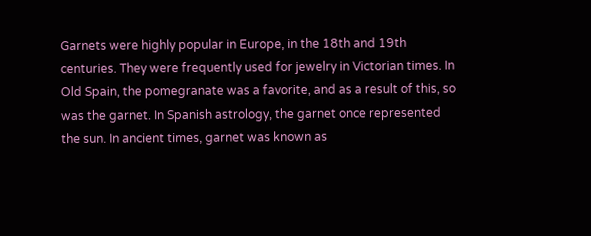Garnets were highly popular in Europe, in the 18th and 19th centuries. They were frequently used for jewelry in Victorian times. In Old Spain, the pomegranate was a favorite, and as a result of this, so was the garnet. In Spanish astrology, the garnet once represented the sun. In ancient times, garnet was known as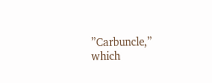”Carbuncle,” which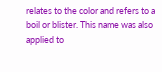relates to the color and refers to a boil or blister. This name was also applied to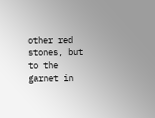other red stones, but to the garnet in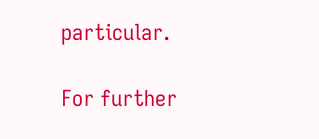particular.

For further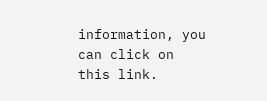information, you can click on this link.